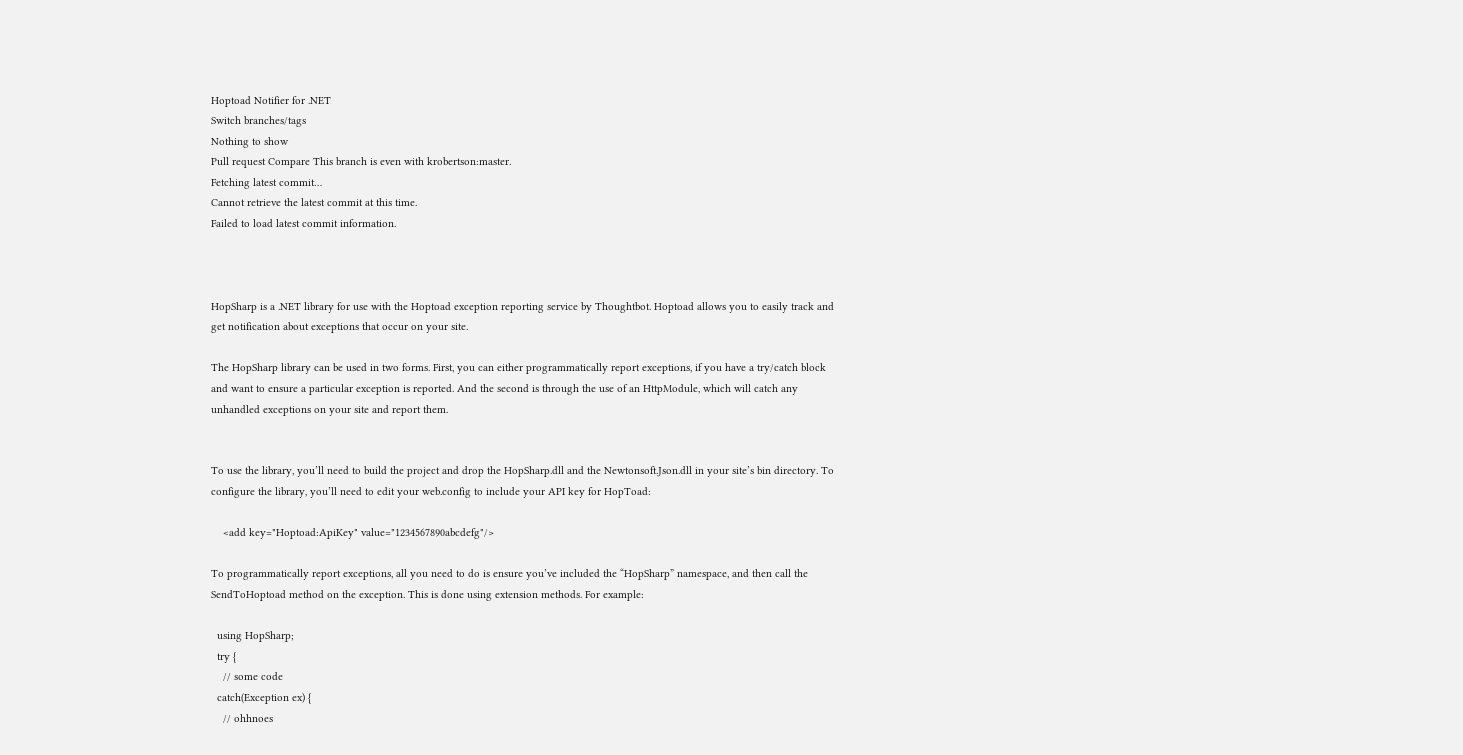Hoptoad Notifier for .NET
Switch branches/tags
Nothing to show
Pull request Compare This branch is even with krobertson:master.
Fetching latest commit…
Cannot retrieve the latest commit at this time.
Failed to load latest commit information.



HopSharp is a .NET library for use with the Hoptoad exception reporting service by Thoughtbot. Hoptoad allows you to easily track and get notification about exceptions that occur on your site.

The HopSharp library can be used in two forms. First, you can either programmatically report exceptions, if you have a try/catch block and want to ensure a particular exception is reported. And the second is through the use of an HttpModule, which will catch any unhandled exceptions on your site and report them.


To use the library, you’ll need to build the project and drop the HopSharp.dll and the Newtonsoft.Json.dll in your site’s bin directory. To configure the library, you’ll need to edit your web.config to include your API key for HopToad:

    <add key="Hoptoad:ApiKey" value="1234567890abcdefg"/>

To programmatically report exceptions, all you need to do is ensure you’ve included the “HopSharp” namespace, and then call the SendToHoptoad method on the exception. This is done using extension methods. For example:

  using HopSharp;
  try {
    // some code
  catch(Exception ex) {
    // ohhnoes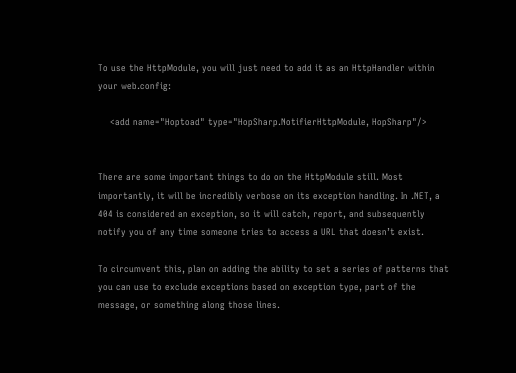To use the HttpModule, you will just need to add it as an HttpHandler within your web.config:

    <add name="Hoptoad" type="HopSharp.NotifierHttpModule, HopSharp"/>


There are some important things to do on the HttpModule still. Most importantly, it will be incredibly verbose on its exception handling. In .NET, a 404 is considered an exception, so it will catch, report, and subsequently notify you of any time someone tries to access a URL that doesn’t exist.

To circumvent this, plan on adding the ability to set a series of patterns that you can use to exclude exceptions based on exception type, part of the message, or something along those lines.